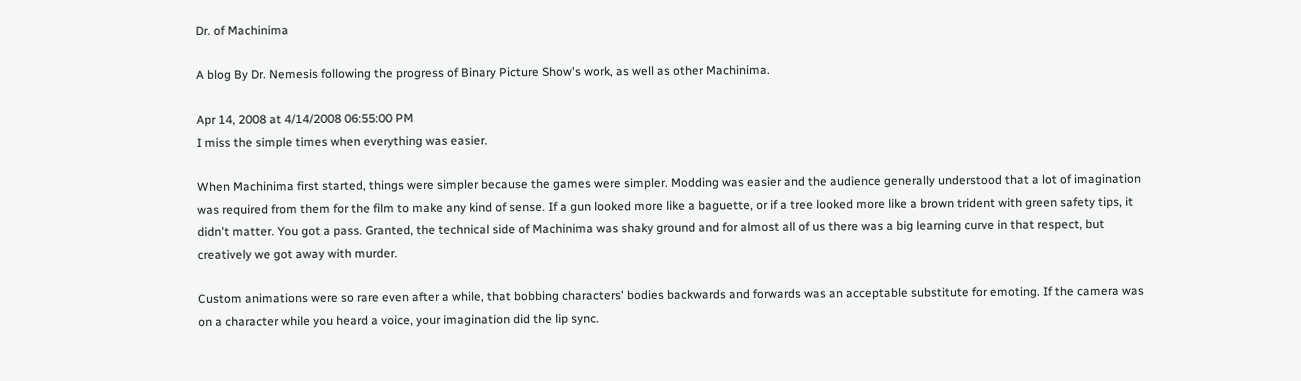Dr. of Machinima

A blog By Dr. Nemesis following the progress of Binary Picture Show's work, as well as other Machinima.

Apr 14, 2008 at 4/14/2008 06:55:00 PM
I miss the simple times when everything was easier.

When Machinima first started, things were simpler because the games were simpler. Modding was easier and the audience generally understood that a lot of imagination was required from them for the film to make any kind of sense. If a gun looked more like a baguette, or if a tree looked more like a brown trident with green safety tips, it didn't matter. You got a pass. Granted, the technical side of Machinima was shaky ground and for almost all of us there was a big learning curve in that respect, but creatively we got away with murder.

Custom animations were so rare even after a while, that bobbing characters' bodies backwards and forwards was an acceptable substitute for emoting. If the camera was on a character while you heard a voice, your imagination did the lip sync.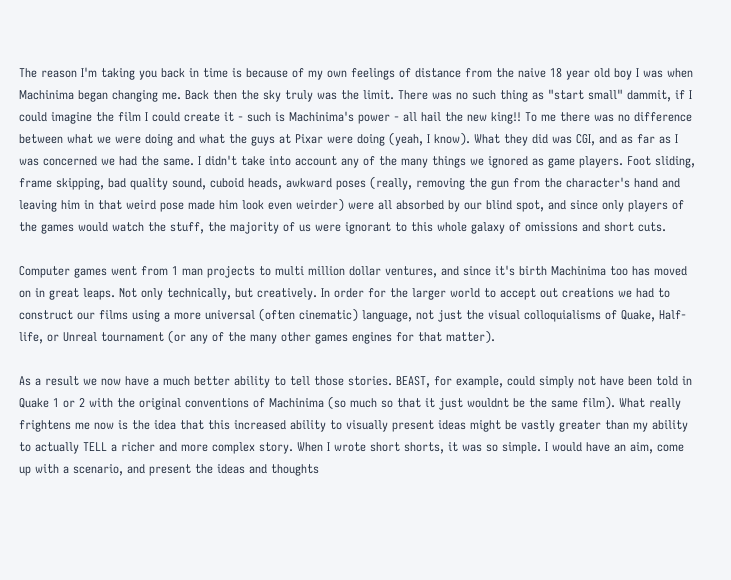The reason I'm taking you back in time is because of my own feelings of distance from the naive 18 year old boy I was when Machinima began changing me. Back then the sky truly was the limit. There was no such thing as "start small" dammit, if I could imagine the film I could create it - such is Machinima's power - all hail the new king!! To me there was no difference between what we were doing and what the guys at Pixar were doing (yeah, I know). What they did was CGI, and as far as I was concerned we had the same. I didn't take into account any of the many things we ignored as game players. Foot sliding, frame skipping, bad quality sound, cuboid heads, awkward poses (really, removing the gun from the character's hand and leaving him in that weird pose made him look even weirder) were all absorbed by our blind spot, and since only players of the games would watch the stuff, the majority of us were ignorant to this whole galaxy of omissions and short cuts.

Computer games went from 1 man projects to multi million dollar ventures, and since it's birth Machinima too has moved on in great leaps. Not only technically, but creatively. In order for the larger world to accept out creations we had to construct our films using a more universal (often cinematic) language, not just the visual colloquialisms of Quake, Half-life, or Unreal tournament (or any of the many other games engines for that matter).

As a result we now have a much better ability to tell those stories. BEAST, for example, could simply not have been told in Quake 1 or 2 with the original conventions of Machinima (so much so that it just wouldnt be the same film). What really frightens me now is the idea that this increased ability to visually present ideas might be vastly greater than my ability to actually TELL a richer and more complex story. When I wrote short shorts, it was so simple. I would have an aim, come up with a scenario, and present the ideas and thoughts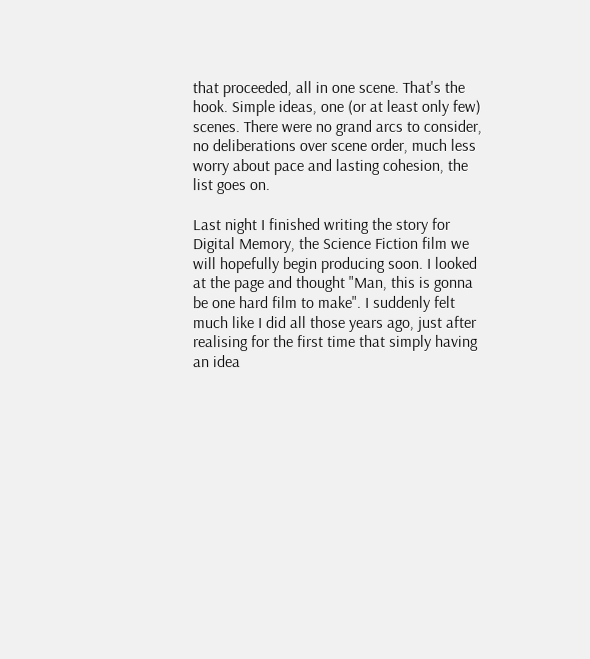that proceeded, all in one scene. That's the hook. Simple ideas, one (or at least only few) scenes. There were no grand arcs to consider, no deliberations over scene order, much less worry about pace and lasting cohesion, the list goes on.

Last night I finished writing the story for Digital Memory, the Science Fiction film we will hopefully begin producing soon. I looked at the page and thought "Man, this is gonna be one hard film to make". I suddenly felt much like I did all those years ago, just after realising for the first time that simply having an idea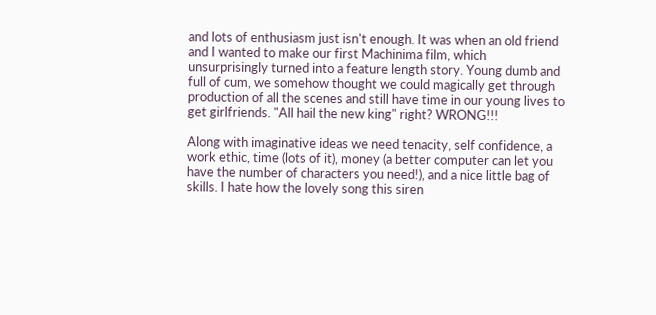and lots of enthusiasm just isn't enough. It was when an old friend and I wanted to make our first Machinima film, which unsurprisingly turned into a feature length story. Young dumb and full of cum, we somehow thought we could magically get through production of all the scenes and still have time in our young lives to get girlfriends. "All hail the new king" right? WRONG!!!

Along with imaginative ideas we need tenacity, self confidence, a work ethic, time (lots of it), money (a better computer can let you have the number of characters you need!), and a nice little bag of skills. I hate how the lovely song this siren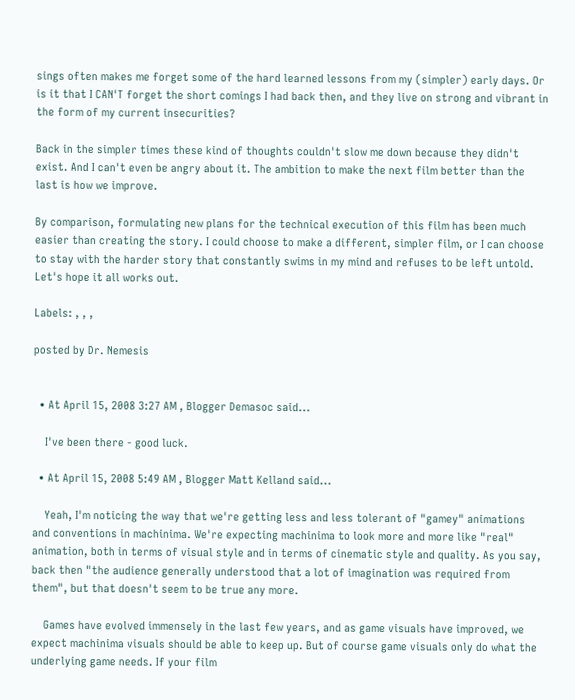sings often makes me forget some of the hard learned lessons from my (simpler) early days. Or is it that I CAN'T forget the short comings I had back then, and they live on strong and vibrant in the form of my current insecurities?

Back in the simpler times these kind of thoughts couldn't slow me down because they didn't exist. And I can't even be angry about it. The ambition to make the next film better than the last is how we improve.

By comparison, formulating new plans for the technical execution of this film has been much easier than creating the story. I could choose to make a different, simpler film, or I can choose to stay with the harder story that constantly swims in my mind and refuses to be left untold. Let's hope it all works out.

Labels: , , ,

posted by Dr. Nemesis


  • At April 15, 2008 3:27 AM , Blogger Demasoc said...

    I've been there - good luck.

  • At April 15, 2008 5:49 AM , Blogger Matt Kelland said...

    Yeah, I'm noticing the way that we're getting less and less tolerant of "gamey" animations and conventions in machinima. We're expecting machinima to look more and more like "real" animation, both in terms of visual style and in terms of cinematic style and quality. As you say, back then "the audience generally understood that a lot of imagination was required from them", but that doesn't seem to be true any more.

    Games have evolved immensely in the last few years, and as game visuals have improved, we expect machinima visuals should be able to keep up. But of course game visuals only do what the underlying game needs. If your film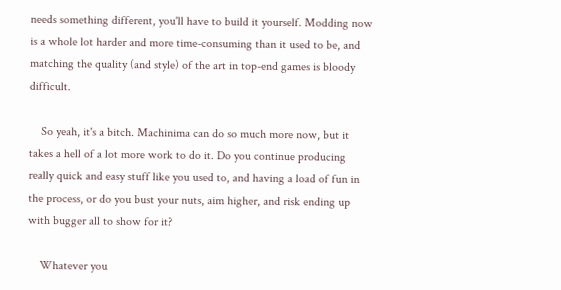needs something different, you'll have to build it yourself. Modding now is a whole lot harder and more time-consuming than it used to be, and matching the quality (and style) of the art in top-end games is bloody difficult.

    So yeah, it's a bitch. Machinima can do so much more now, but it takes a hell of a lot more work to do it. Do you continue producing really quick and easy stuff like you used to, and having a load of fun in the process, or do you bust your nuts, aim higher, and risk ending up with bugger all to show for it?

    Whatever you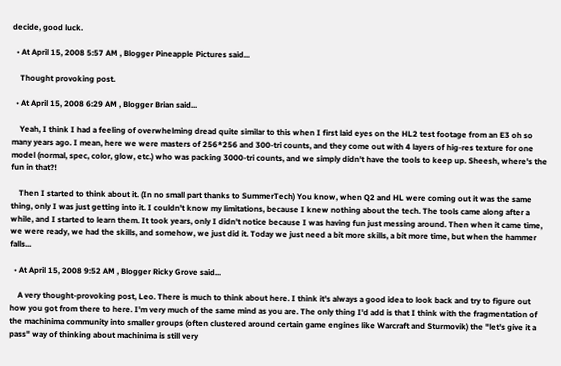decide, good luck.

  • At April 15, 2008 5:57 AM , Blogger Pineapple Pictures said...

    Thought provoking post.

  • At April 15, 2008 6:29 AM , Blogger Brian said...

    Yeah, I think I had a feeling of overwhelming dread quite similar to this when I first laid eyes on the HL2 test footage from an E3 oh so many years ago. I mean, here we were masters of 256*256 and 300-tri counts, and they come out with 4 layers of hig-res texture for one model (normal, spec, color, glow, etc.) who was packing 3000-tri counts, and we simply didn't have the tools to keep up. Sheesh, where's the fun in that?!

    Then I started to think about it. (In no small part thanks to SummerTech) You know, when Q2 and HL were coming out it was the same thing, only I was just getting into it. I couldn't know my limitations, because I knew nothing about the tech. The tools came along after a while, and I started to learn them. It took years, only I didn't notice because I was having fun just messing around. Then when it came time, we were ready, we had the skills, and somehow, we just did it. Today we just need a bit more skills, a bit more time, but when the hammer falls...

  • At April 15, 2008 9:52 AM , Blogger Ricky Grove said...

    A very thought-provoking post, Leo. There is much to think about here. I think it's always a good idea to look back and try to figure out how you got from there to here. I'm very much of the same mind as you are. The only thing I'd add is that I think with the fragmentation of the machinima community into smaller groups (often clustered around certain game engines like Warcraft and Sturmovik) the "let's give it a pass" way of thinking about machinima is still very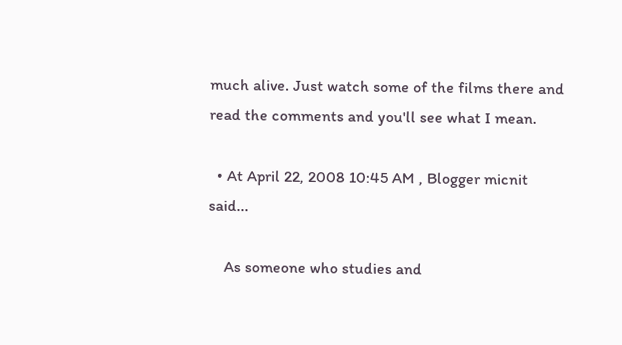much alive. Just watch some of the films there and read the comments and you'll see what I mean.

  • At April 22, 2008 10:45 AM , Blogger micnit said...

    As someone who studies and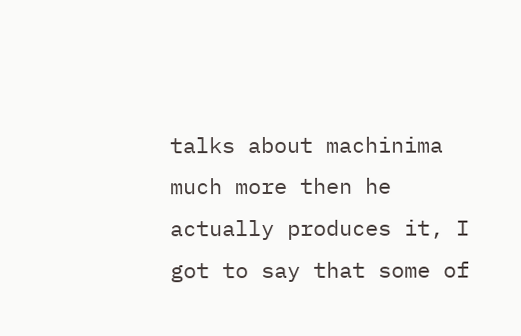talks about machinima much more then he actually produces it, I got to say that some of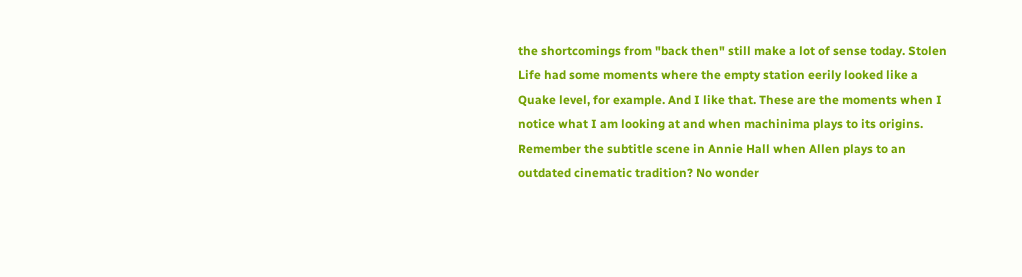the shortcomings from "back then" still make a lot of sense today. Stolen Life had some moments where the empty station eerily looked like a Quake level, for example. And I like that. These are the moments when I notice what I am looking at and when machinima plays to its origins. Remember the subtitle scene in Annie Hall when Allen plays to an outdated cinematic tradition? No wonder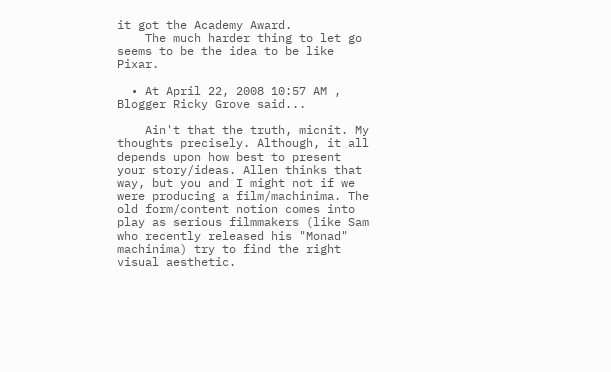it got the Academy Award.
    The much harder thing to let go seems to be the idea to be like Pixar.

  • At April 22, 2008 10:57 AM , Blogger Ricky Grove said...

    Ain't that the truth, micnit. My thoughts precisely. Although, it all depends upon how best to present your story/ideas. Allen thinks that way, but you and I might not if we were producing a film/machinima. The old form/content notion comes into play as serious filmmakers (like Sam who recently released his "Monad" machinima) try to find the right visual aesthetic.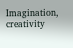Imagination, creativity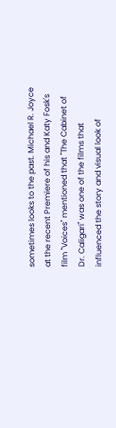sometimes looks to the past. Michael R. Joyce at the recent Premiere of his and Katy Fosk's film "Voices" mentioned that "The Cabinet of Dr. Caligari" was one of the films that influenced the story and visual look of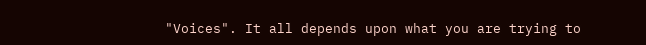"Voices". It all depends upon what you are trying to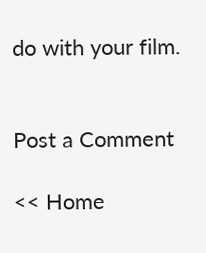do with your film.


Post a Comment

<< Home